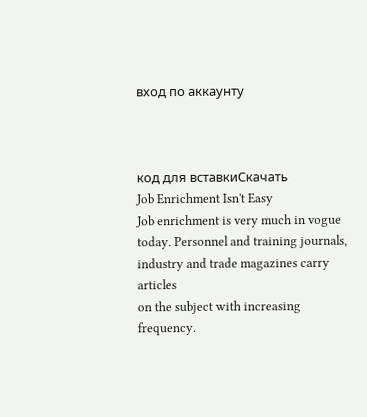вход по аккаунту



код для вставкиСкачать
Job Enrichment Isn't Easy
Job enrichment is very much in vogue today. Personnel and training journals, industry and trade magazines carry articles
on the subject with increasing frequency.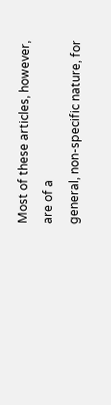Most of these articles, however, are of a
general, non-specific nature, for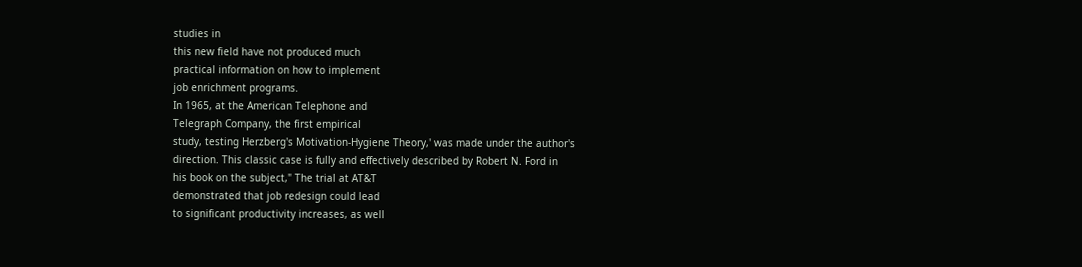studies in
this new field have not produced much
practical information on how to implement
job enrichment programs.
In 1965, at the American Telephone and
Telegraph Company, the first empirical
study, testing Herzberg's Motivation-Hygiene Theory,' was made under the author's
direction. This classic case is fully and effectively described by Robert N. Ford in
his book on the subject," The trial at AT&T
demonstrated that job redesign could lead
to significant productivity increases, as well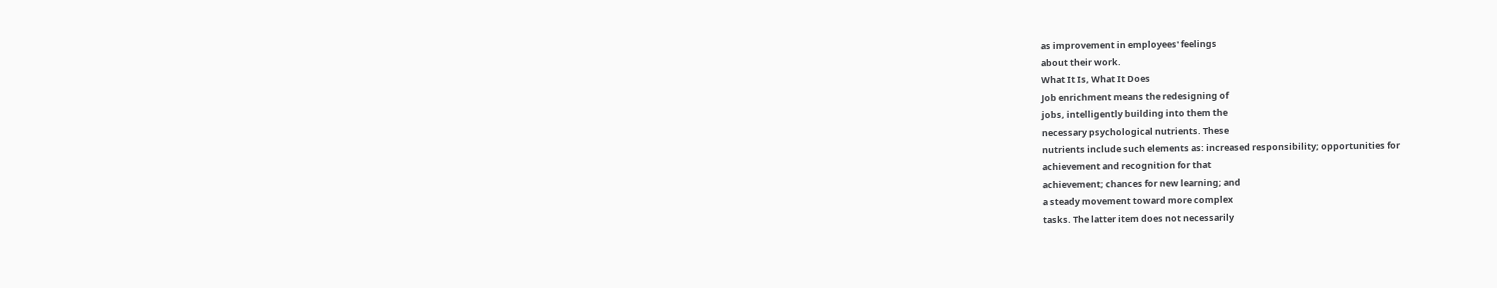as improvement in employees' feelings
about their work.
What It Is, What It Does
Job enrichment means the redesigning of
jobs, intelligently building into them the
necessary psychological nutrients. These
nutrients include such elements as: increased responsibility; opportunities for
achievement and recognition for that
achievement; chances for new learning; and
a steady movement toward more complex
tasks. The latter item does not necessarily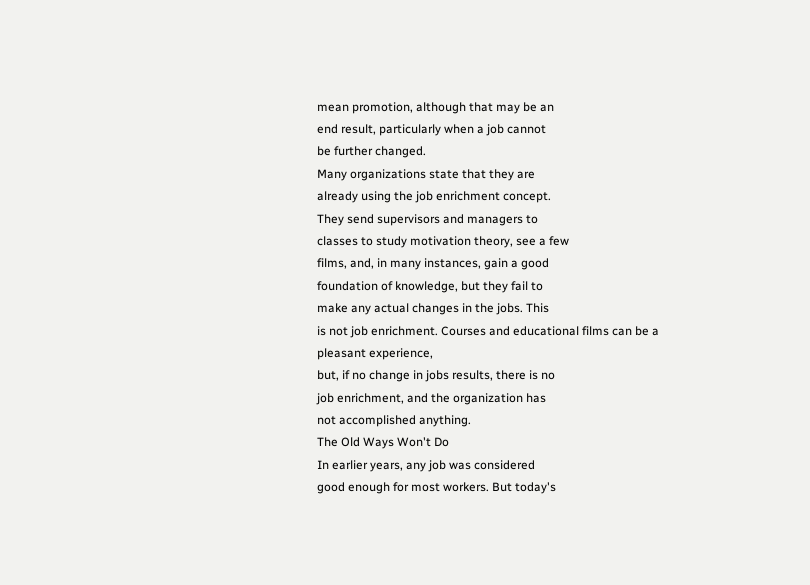mean promotion, although that may be an
end result, particularly when a job cannot
be further changed.
Many organizations state that they are
already using the job enrichment concept.
They send supervisors and managers to
classes to study motivation theory, see a few
films, and, in many instances, gain a good
foundation of knowledge, but they fail to
make any actual changes in the jobs. This
is not job enrichment. Courses and educational films can be a pleasant experience,
but, if no change in jobs results, there is no
job enrichment, and the organization has
not accomplished anything.
The Old Ways Won't Do
In earlier years, any job was considered
good enough for most workers. But today's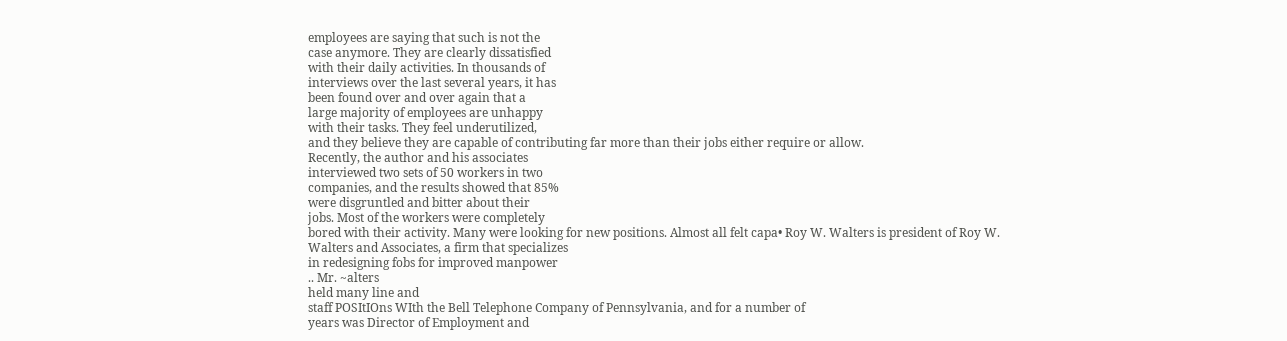employees are saying that such is not the
case anymore. They are clearly dissatisfied
with their daily activities. In thousands of
interviews over the last several years, it has
been found over and over again that a
large majority of employees are unhappy
with their tasks. They feel underutilized,
and they believe they are capable of contributing far more than their jobs either require or allow.
Recently, the author and his associates
interviewed two sets of 50 workers in two
companies, and the results showed that 85%
were disgruntled and bitter about their
jobs. Most of the workers were completely
bored with their activity. Many were looking for new positions. Almost all felt capa• Roy W. Walters is president of Roy W.
Walters and Associates, a firm that specializes
in redesigning fobs for improved manpower
.. Mr. ~alters
held many line and
staff POSItIOns WIth the Bell Telephone Company of Pennsylvania, and for a number of
years was Director of Employment and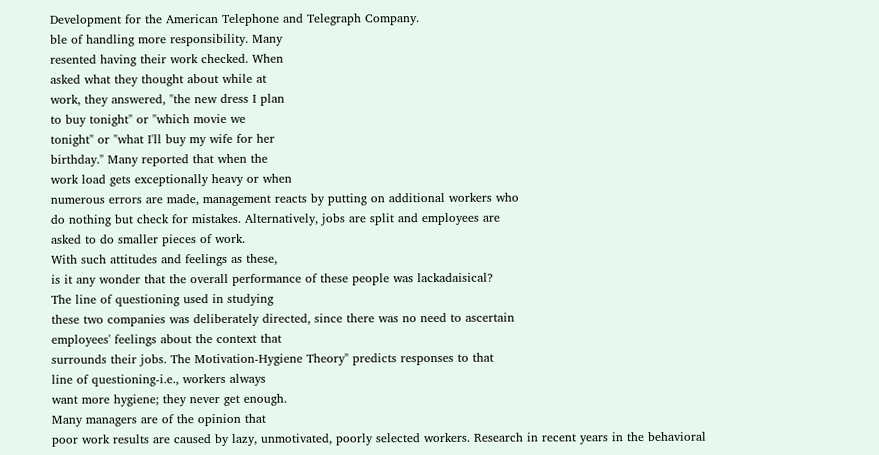Development for the American Telephone and Telegraph Company.
ble of handling more responsibility. Many
resented having their work checked. When
asked what they thought about while at
work, they answered, "the new dress I plan
to buy tonight" or "which movie we
tonight" or "what I'll buy my wife for her
birthday." Many reported that when the
work load gets exceptionally heavy or when
numerous errors are made, management reacts by putting on additional workers who
do nothing but check for mistakes. Alternatively, jobs are split and employees are
asked to do smaller pieces of work.
With such attitudes and feelings as these,
is it any wonder that the overall performance of these people was lackadaisical?
The line of questioning used in studying
these two companies was deliberately directed, since there was no need to ascertain
employees' feelings about the context that
surrounds their jobs. The Motivation-Hygiene Theory" predicts responses to that
line of questioning-i.e., workers always
want more hygiene; they never get enough.
Many managers are of the opinion that
poor work results are caused by lazy, unmotivated, poorly selected workers. Research in recent years in the behavioral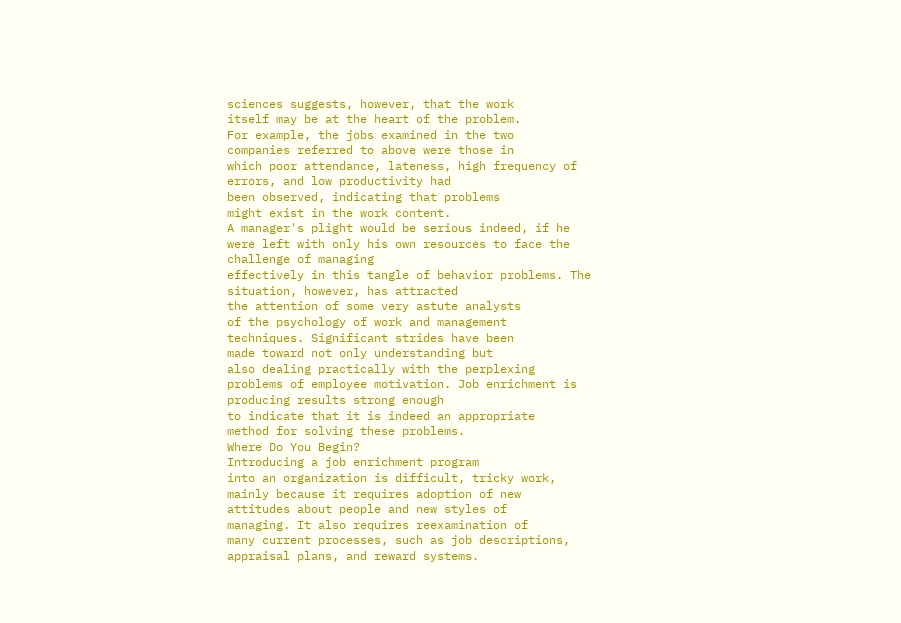sciences suggests, however, that the work
itself may be at the heart of the problem.
For example, the jobs examined in the two
companies referred to above were those in
which poor attendance, lateness, high frequency of errors, and low productivity had
been observed, indicating that problems
might exist in the work content.
A manager's plight would be serious indeed, if he were left with only his own resources to face the challenge of managing
effectively in this tangle of behavior problems. The situation, however, has attracted
the attention of some very astute analysts
of the psychology of work and management
techniques. Significant strides have been
made toward not only understanding but
also dealing practically with the perplexing
problems of employee motivation. Job enrichment is producing results strong enough
to indicate that it is indeed an appropriate
method for solving these problems.
Where Do You Begin?
Introducing a job enrichment program
into an organization is difficult, tricky work,
mainly because it requires adoption of new
attitudes about people and new styles of
managing. It also requires reexamination of
many current processes, such as job descriptions, appraisal plans, and reward systems.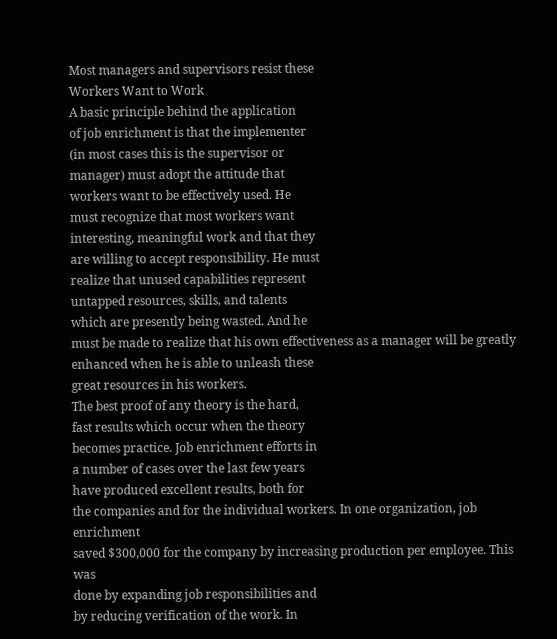Most managers and supervisors resist these
Workers Want to Work
A basic principle behind the application
of job enrichment is that the implementer
(in most cases this is the supervisor or
manager) must adopt the attitude that
workers want to be effectively used. He
must recognize that most workers want
interesting, meaningful work and that they
are willing to accept responsibility. He must
realize that unused capabilities represent
untapped resources, skills, and talents
which are presently being wasted. And he
must be made to realize that his own effectiveness as a manager will be greatly enhanced when he is able to unleash these
great resources in his workers.
The best proof of any theory is the hard,
fast results which occur when the theory
becomes practice. Job enrichment efforts in
a number of cases over the last few years
have produced excellent results, both for
the companies and for the individual workers. In one organization, job enrichment
saved $300,000 for the company by increasing production per employee. This was
done by expanding job responsibilities and
by reducing verification of the work. In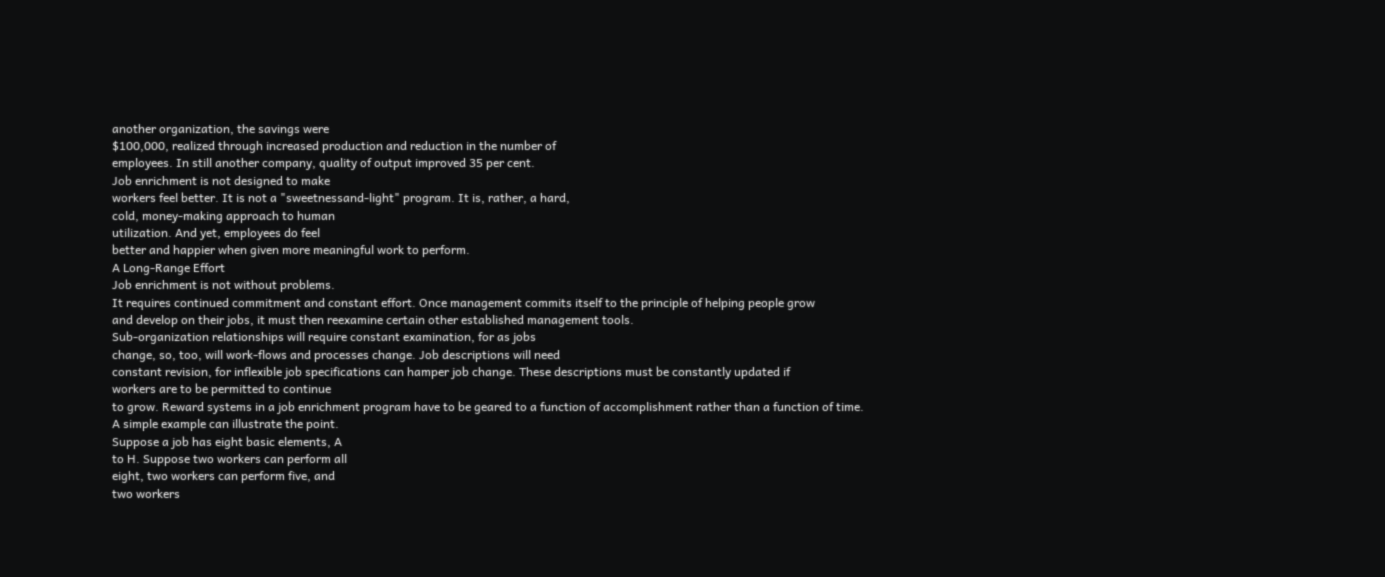another organization, the savings were
$100,000, realized through increased production and reduction in the number of
employees. In still another company, quality of output improved 35 per cent.
Job enrichment is not designed to make
workers feel better. It is not a "sweetnessand-light" program. It is, rather, a hard,
cold, money-making approach to human
utilization. And yet, employees do feel
better and happier when given more meaningful work to perform.
A Long-Range Effort
Job enrichment is not without problems.
It requires continued commitment and constant effort. Once management commits itself to the principle of helping people grow
and develop on their jobs, it must then reexamine certain other established management tools.
Sub-organization relationships will require constant examination, for as jobs
change, so, too, will work-flows and processes change. Job descriptions will need
constant revision, for inflexible job specifications can hamper job change. These descriptions must be constantly updated if
workers are to be permitted to continue
to grow. Reward systems in a job enrichment program have to be geared to a function of accomplishment rather than a function of time.
A simple example can illustrate the point.
Suppose a job has eight basic elements, A
to H. Suppose two workers can perform all
eight, two workers can perform five, and
two workers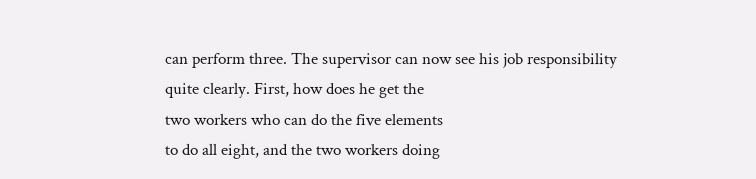can perform three. The supervisor can now see his job responsibility
quite clearly. First, how does he get the
two workers who can do the five elements
to do all eight, and the two workers doing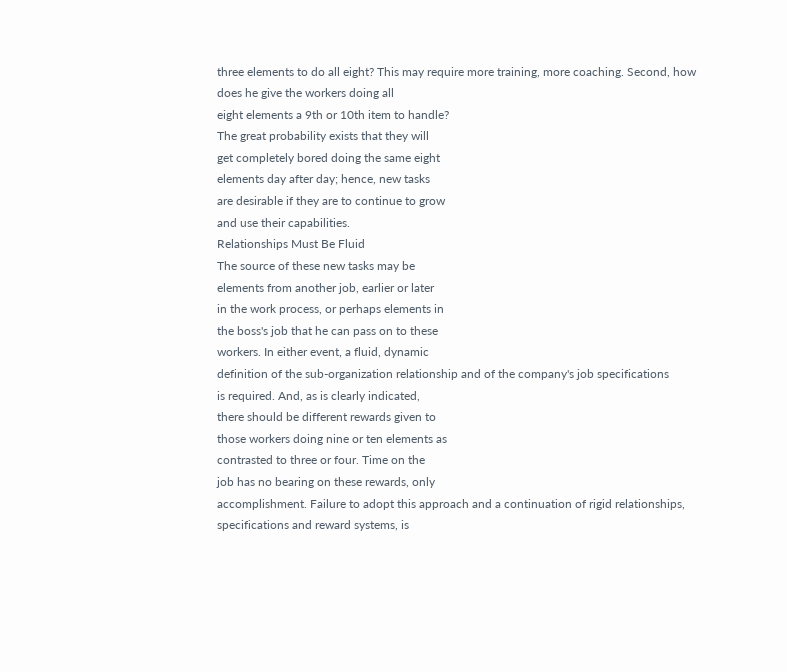three elements to do all eight? This may require more training, more coaching. Second, how does he give the workers doing all
eight elements a 9th or 10th item to handle?
The great probability exists that they will
get completely bored doing the same eight
elements day after day; hence, new tasks
are desirable if they are to continue to grow
and use their capabilities.
Relationships Must Be Fluid
The source of these new tasks may be
elements from another job, earlier or later
in the work process, or perhaps elements in
the boss's job that he can pass on to these
workers. In either event, a fluid, dynamic
definition of the sub-organization relationship and of the company's job specifications
is required. And, as is clearly indicated,
there should be different rewards given to
those workers doing nine or ten elements as
contrasted to three or four. Time on the
job has no bearing on these rewards, only
accomplishment. Failure to adopt this approach and a continuation of rigid relationships, specifications and reward systems, is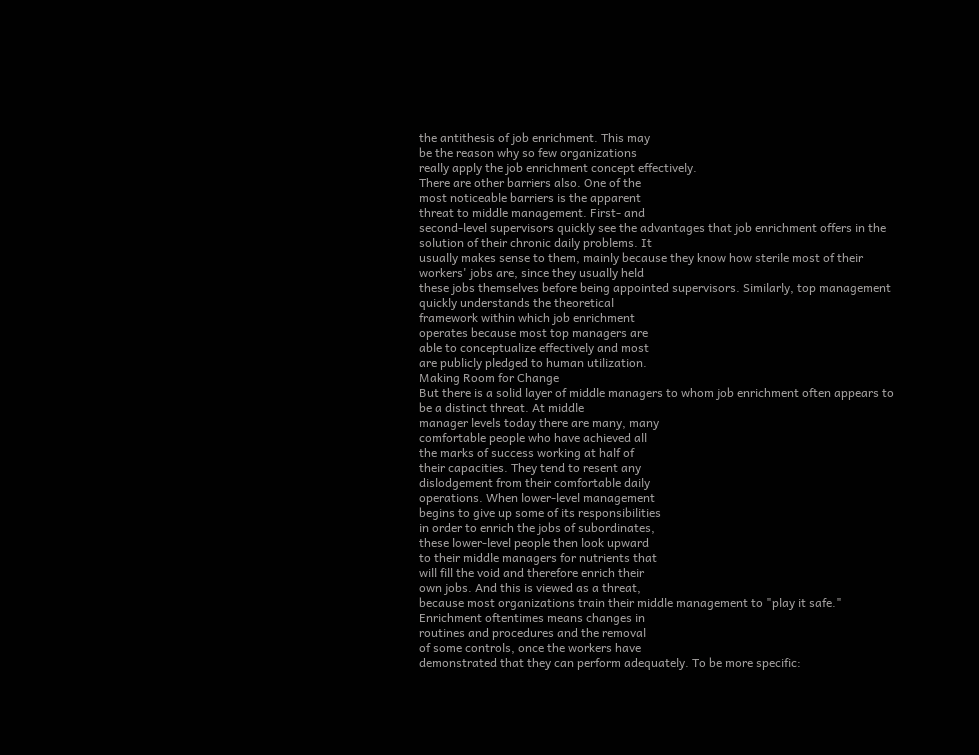the antithesis of job enrichment. This may
be the reason why so few organizations
really apply the job enrichment concept effectively.
There are other barriers also. One of the
most noticeable barriers is the apparent
threat to middle management. First- and
second-level supervisors quickly see the advantages that job enrichment offers in the
solution of their chronic daily problems. It
usually makes sense to them, mainly because they know how sterile most of their
workers' jobs are, since they usually held
these jobs themselves before being appointed supervisors. Similarly, top management quickly understands the theoretical
framework within which job enrichment
operates because most top managers are
able to conceptualize effectively and most
are publicly pledged to human utilization.
Making Room for Change
But there is a solid layer of middle managers to whom job enrichment often appears to be a distinct threat. At middle
manager levels today there are many, many
comfortable people who have achieved all
the marks of success working at half of
their capacities. They tend to resent any
dislodgement from their comfortable daily
operations. When lower-level management
begins to give up some of its responsibilities
in order to enrich the jobs of subordinates,
these lower-level people then look upward
to their middle managers for nutrients that
will fill the void and therefore enrich their
own jobs. And this is viewed as a threat,
because most organizations train their middle management to "play it safe."
Enrichment oftentimes means changes in
routines and procedures and the removal
of some controls, once the workers have
demonstrated that they can perform adequately. To be more specific: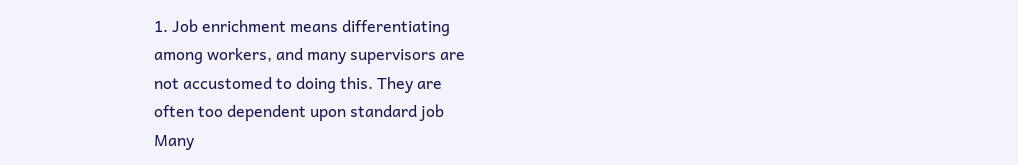1. Job enrichment means differentiating
among workers, and many supervisors are
not accustomed to doing this. They are
often too dependent upon standard job
Many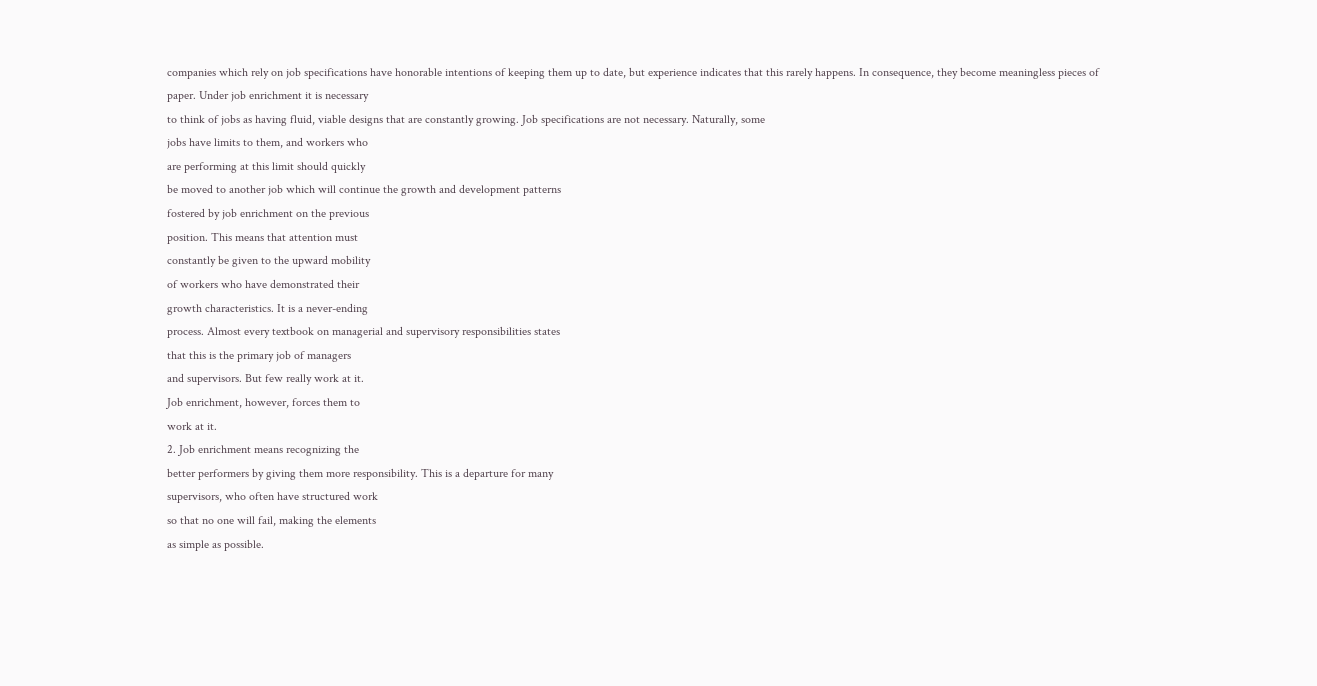companies which rely on job specifications have honorable intentions of keeping them up to date, but experience indicates that this rarely happens. In consequence, they become meaningless pieces of
paper. Under job enrichment it is necessary
to think of jobs as having fluid, viable designs that are constantly growing. Job specifications are not necessary. Naturally, some
jobs have limits to them, and workers who
are performing at this limit should quickly
be moved to another job which will continue the growth and development patterns
fostered by job enrichment on the previous
position. This means that attention must
constantly be given to the upward mobility
of workers who have demonstrated their
growth characteristics. It is a never-ending
process. Almost every textbook on managerial and supervisory responsibilities states
that this is the primary job of managers
and supervisors. But few really work at it.
Job enrichment, however, forces them to
work at it.
2. Job enrichment means recognizing the
better performers by giving them more responsibility. This is a departure for many
supervisors, who often have structured work
so that no one will fail, making the elements
as simple as possible.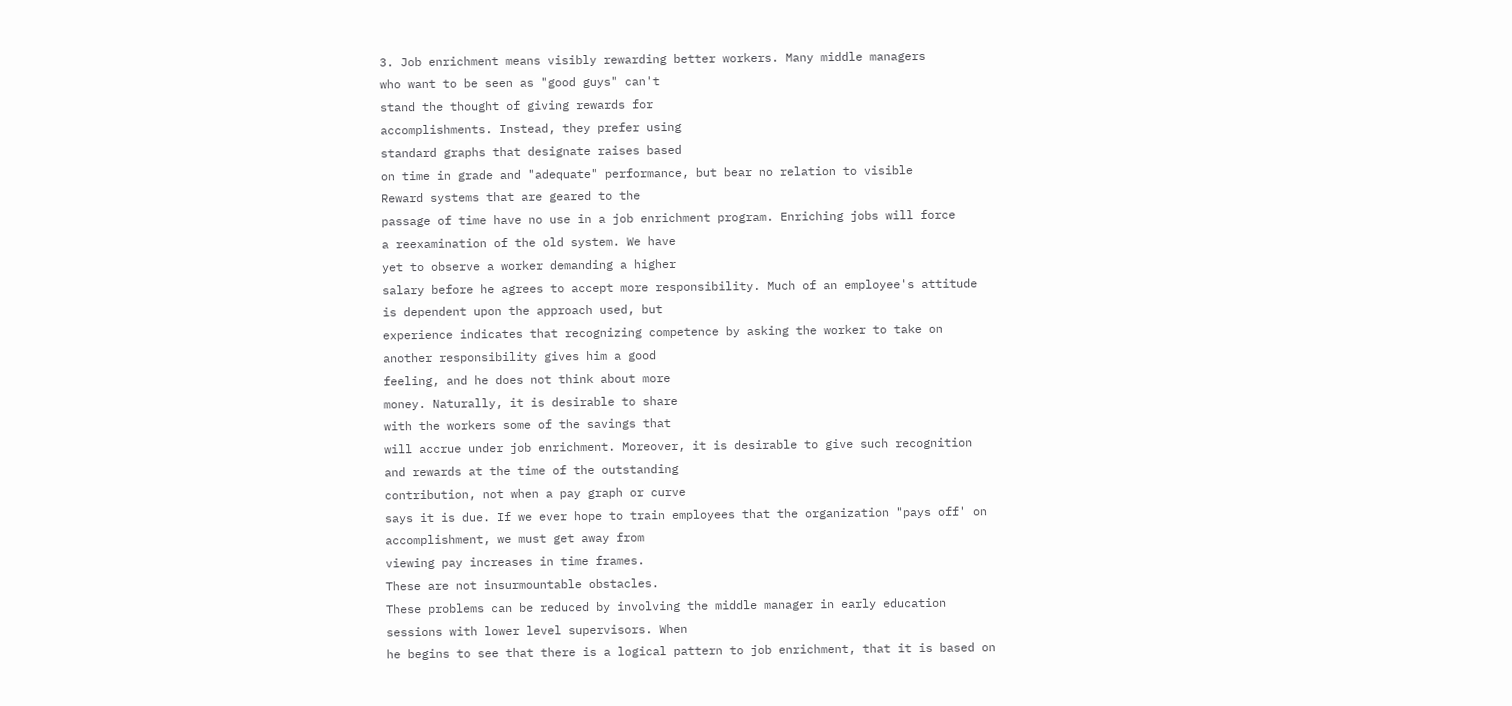3. Job enrichment means visibly rewarding better workers. Many middle managers
who want to be seen as "good guys" can't
stand the thought of giving rewards for
accomplishments. Instead, they prefer using
standard graphs that designate raises based
on time in grade and "adequate" performance, but bear no relation to visible
Reward systems that are geared to the
passage of time have no use in a job enrichment program. Enriching jobs will force
a reexamination of the old system. We have
yet to observe a worker demanding a higher
salary before he agrees to accept more responsibility. Much of an employee's attitude
is dependent upon the approach used, but
experience indicates that recognizing competence by asking the worker to take on
another responsibility gives him a good
feeling, and he does not think about more
money. Naturally, it is desirable to share
with the workers some of the savings that
will accrue under job enrichment. Moreover, it is desirable to give such recognition
and rewards at the time of the outstanding
contribution, not when a pay graph or curve
says it is due. If we ever hope to train employees that the organization "pays off' on
accomplishment, we must get away from
viewing pay increases in time frames.
These are not insurmountable obstacles.
These problems can be reduced by involving the middle manager in early education
sessions with lower level supervisors. When
he begins to see that there is a logical pattern to job enrichment, that it is based on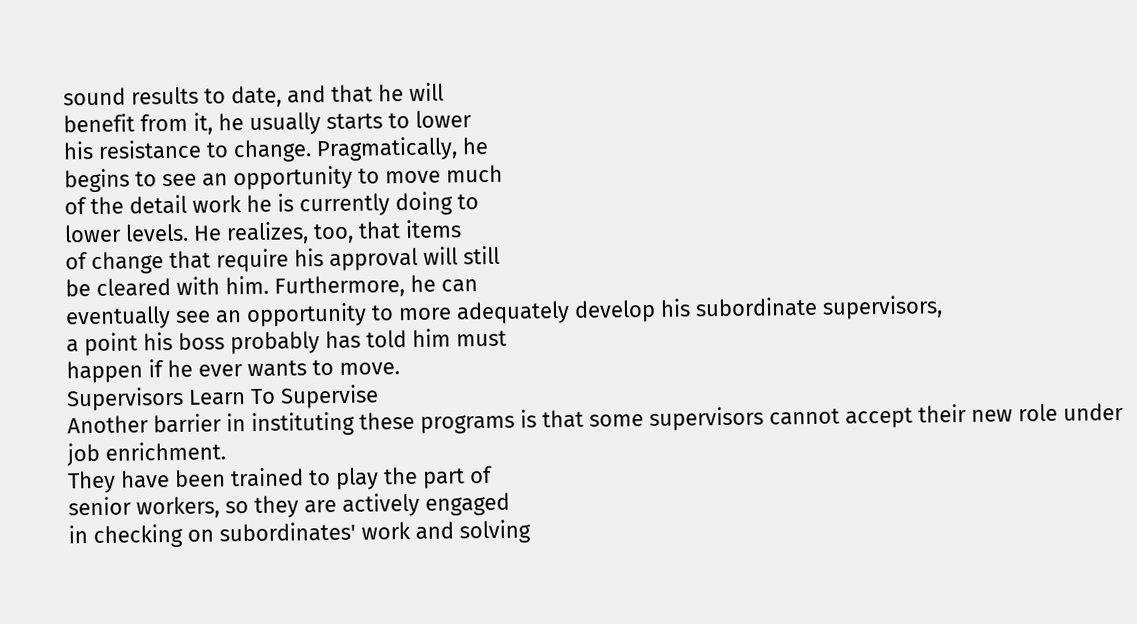sound results to date, and that he will
benefit from it, he usually starts to lower
his resistance to change. Pragmatically, he
begins to see an opportunity to move much
of the detail work he is currently doing to
lower levels. He realizes, too, that items
of change that require his approval will still
be cleared with him. Furthermore, he can
eventually see an opportunity to more adequately develop his subordinate supervisors,
a point his boss probably has told him must
happen if he ever wants to move.
Supervisors Learn To Supervise
Another barrier in instituting these programs is that some supervisors cannot accept their new role under job enrichment.
They have been trained to play the part of
senior workers, so they are actively engaged
in checking on subordinates' work and solving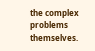the complex problems themselves.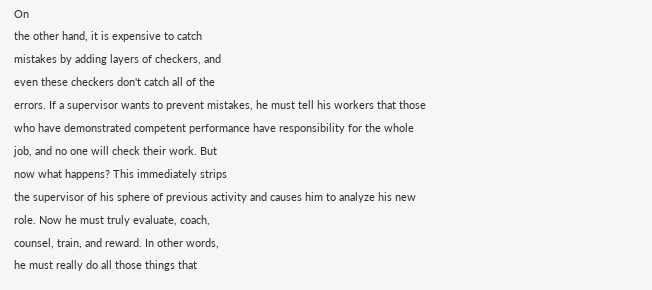On
the other hand, it is expensive to catch
mistakes by adding layers of checkers, and
even these checkers don't catch all of the
errors. If a supervisor wants to prevent mistakes, he must tell his workers that those
who have demonstrated competent performance have responsibility for the whole
job, and no one will check their work. But
now what happens? This immediately strips
the supervisor of his sphere of previous activity and causes him to analyze his new
role. Now he must truly evaluate, coach,
counsel, train, and reward. In other words,
he must really do all those things that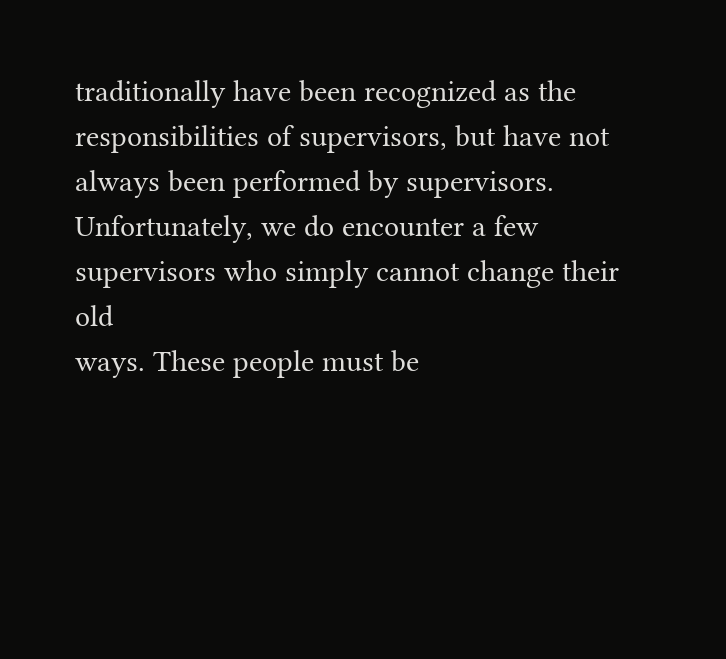traditionally have been recognized as the
responsibilities of supervisors, but have not
always been performed by supervisors. Unfortunately, we do encounter a few supervisors who simply cannot change their old
ways. These people must be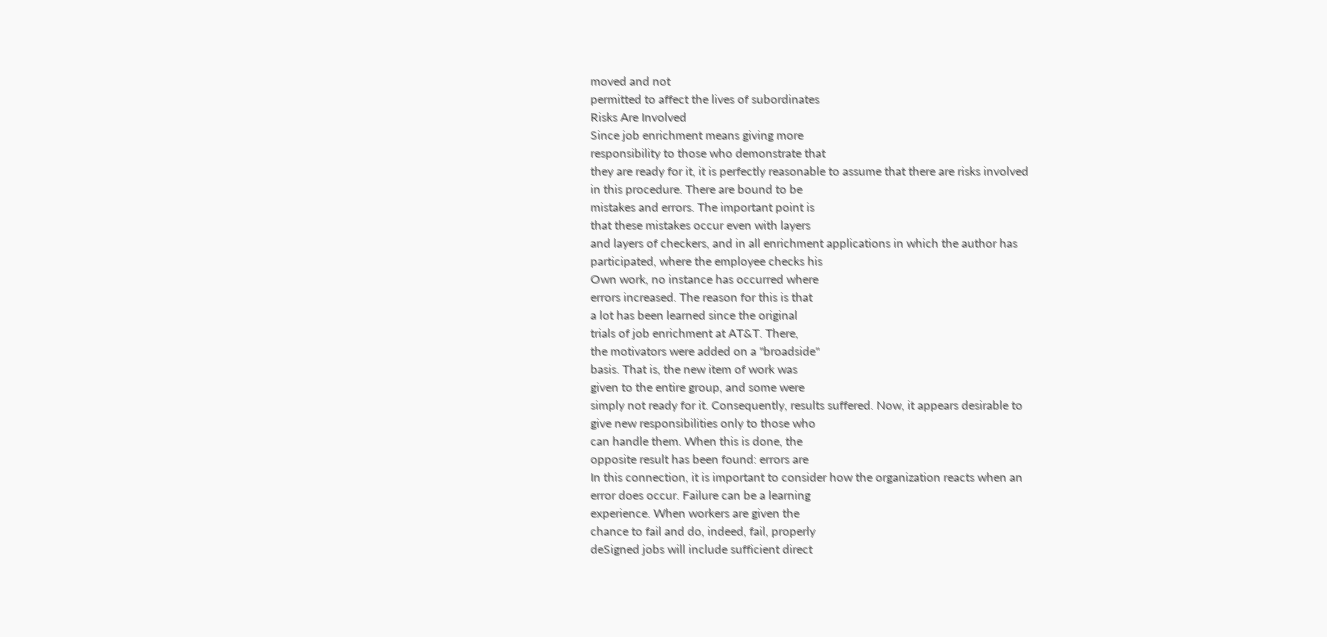moved and not
permitted to affect the lives of subordinates
Risks Are Involved
Since job enrichment means giving more
responsibility to those who demonstrate that
they are ready for it, it is perfectly reasonable to assume that there are risks involved
in this procedure. There are bound to be
mistakes and errors. The important point is
that these mistakes occur even with layers
and layers of checkers, and in all enrichment applications in which the author has
participated, where the employee checks his
Own work, no instance has occurred where
errors increased. The reason for this is that
a lot has been learned since the original
trials of job enrichment at AT&T. There,
the motivators were added on a "broadside"
basis. That is, the new item of work was
given to the entire group, and some were
simply not ready for it. Consequently, results suffered. Now, it appears desirable to
give new responsibilities only to those who
can handle them. When this is done, the
opposite result has been found: errors are
In this connection, it is important to consider how the organization reacts when an
error does occur. Failure can be a learning
experience. When workers are given the
chance to fail and do, indeed, fail, properly
deSigned jobs will include sufficient direct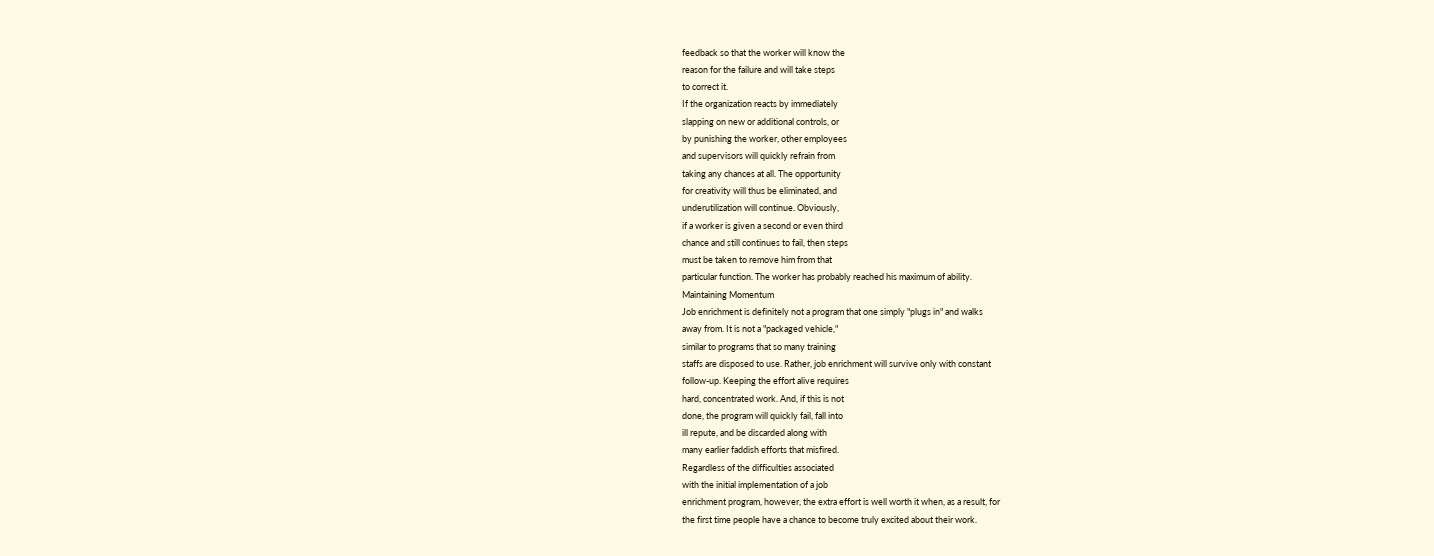feedback so that the worker will know the
reason for the failure and will take steps
to correct it.
If the organization reacts by immediately
slapping on new or additional controls, or
by punishing the worker, other employees
and supervisors will quickly refrain from
taking any chances at all. The opportunity
for creativity will thus be eliminated, and
underutilization will continue. Obviously,
if a worker is given a second or even third
chance and still continues to fail, then steps
must be taken to remove him from that
particular function. The worker has probably reached his maximum of ability.
Maintaining Momentum
Job enrichment is definitely not a program that one simply "plugs in" and walks
away from. It is not a "packaged vehicle,"
similar to programs that so many training
staffs are disposed to use. Rather, job enrichment will survive only with constant
follow-up. Keeping the effort alive requires
hard, concentrated work. And, if this is not
done, the program will quickly fail, fall into
ill repute, and be discarded along with
many earlier faddish efforts that misfired.
Regardless of the difficulties associated
with the initial implementation of a job
enrichment program, however, the extra effort is well worth it when, as a result, for
the first time people have a chance to become truly excited about their work.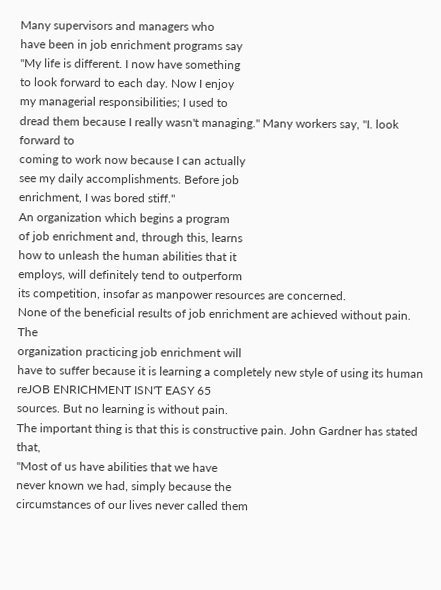Many supervisors and managers who
have been in job enrichment programs say
"My life is different. I now have something
to look forward to each day. Now I enjoy
my managerial responsibilities; I used to
dread them because I really wasn't managing." Many workers say, "I. look forward to
coming to work now because I can actually
see my daily accomplishments. Before job
enrichment, I was bored stiff."
An organization which begins a program
of job enrichment and, through this, learns
how to unleash the human abilities that it
employs, will definitely tend to outperform
its competition, insofar as manpower resources are concerned.
None of the beneficial results of job enrichment are achieved without pain. The
organization practicing job enrichment will
have to suffer because it is learning a completely new style of using its human reJOB ENRICHMENT ISN'T EASY 65
sources. But no learning is without pain.
The important thing is that this is constructive pain. John Gardner has stated that,
"Most of us have abilities that we have
never known we had, simply because the
circumstances of our lives never called them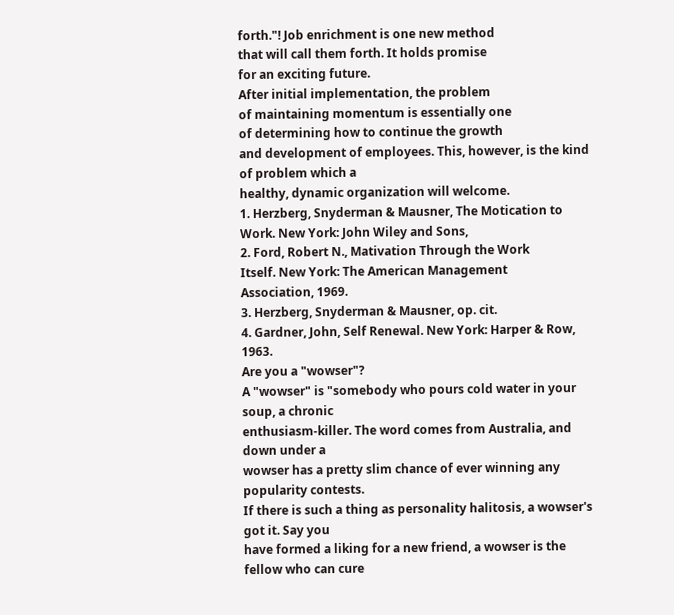forth."! Job enrichment is one new method
that will call them forth. It holds promise
for an exciting future.
After initial implementation, the problem
of maintaining momentum is essentially one
of determining how to continue the growth
and development of employees. This, however, is the kind of problem which a
healthy, dynamic organization will welcome.
1. Herzberg, Snyderman & Mausner, The Motication to Work. New York: John Wiley and Sons,
2. Ford, Robert N., Mativation Through the Work
Itself. New York: The American Management
Association, 1969.
3. Herzberg, Snyderman & Mausner, op. cit.
4. Gardner, John, Self Renewal. New York: Harper & Row, 1963.
Are you a "wowser"?
A "wowser" is "somebody who pours cold water in your soup, a chronic
enthusiasm-killer. The word comes from Australia, and down under a
wowser has a pretty slim chance of ever winning any popularity contests.
If there is such a thing as personality halitosis, a wowser's got it. Say you
have formed a liking for a new friend, a wowser is the fellow who can cure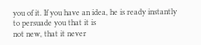you of it. If you have an idea, he is ready instantly to persuade you that it is
not new, that it never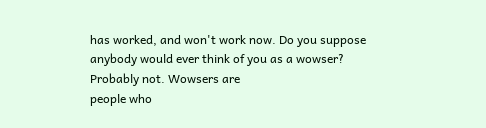has worked, and won't work now. Do you suppose
anybody would ever think of you as a wowser? Probably not. Wowsers are
people who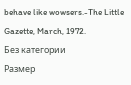behave like wowsers.-The Little Gazette, March, 1972.
Без категории
Размер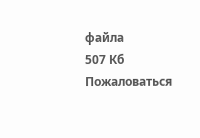файла
507 Кб
Пожаловаться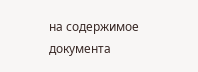на содержимое документа